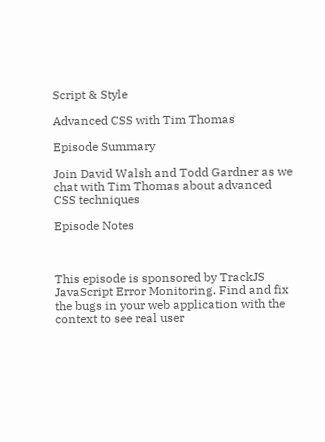Script & Style

Advanced CSS with Tim Thomas

Episode Summary

Join David Walsh and Todd Gardner as we chat with Tim Thomas about advanced CSS techniques

Episode Notes



This episode is sponsored by TrackJS JavaScript Error Monitoring. Find and fix the bugs in your web application with the context to see real user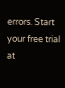errors. Start your free trial at